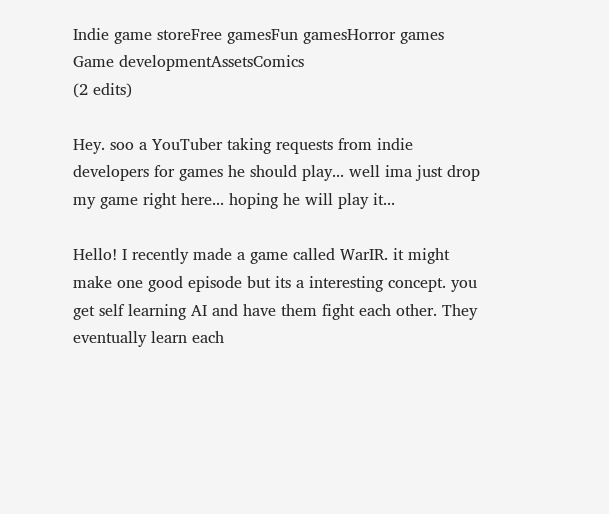Indie game storeFree gamesFun gamesHorror games
Game developmentAssetsComics
(2 edits)

Hey. soo a YouTuber taking requests from indie developers for games he should play... well ima just drop my game right here... hoping he will play it...

Hello! I recently made a game called WarIR. it might make one good episode but its a interesting concept. you get self learning AI and have them fight each other. They eventually learn each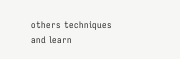others techniques and learn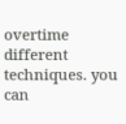overtime different techniques. you can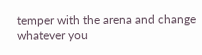temper with the arena and change whatever you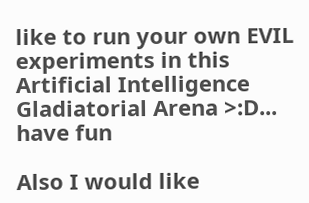like to run your own EVIL experiments in this Artificial Intelligence Gladiatorial Arena >:D... have fun

Also I would like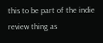this to be part of the indie review thing as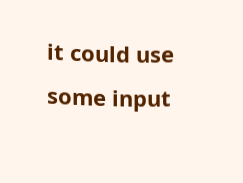it could use some input